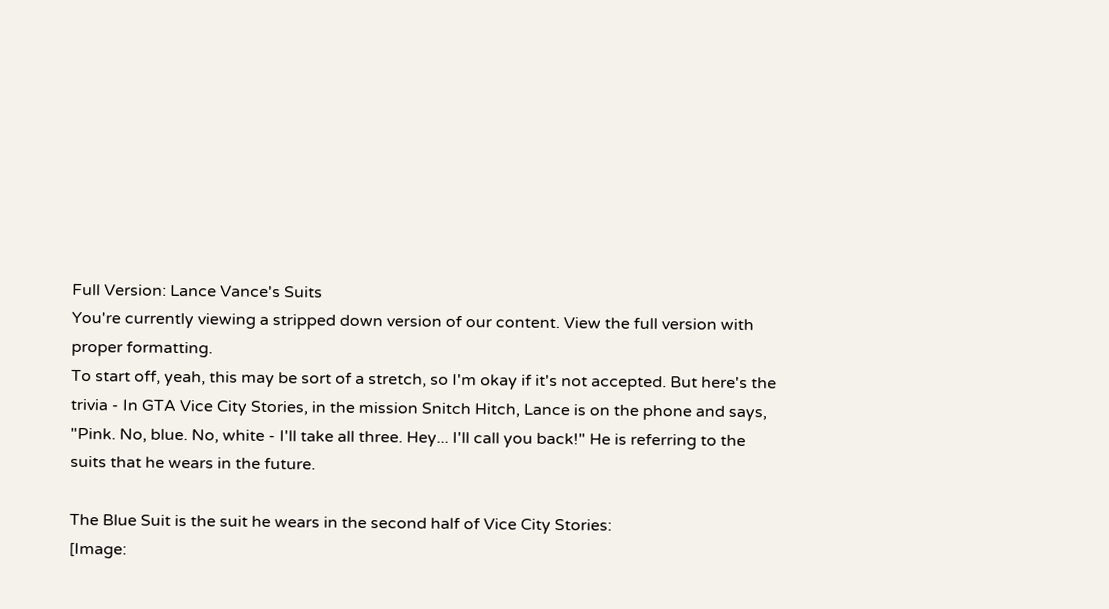Full Version: Lance Vance's Suits
You're currently viewing a stripped down version of our content. View the full version with proper formatting.
To start off, yeah, this may be sort of a stretch, so I'm okay if it's not accepted. But here's the trivia - In GTA Vice City Stories, in the mission Snitch Hitch, Lance is on the phone and says, "Pink. No, blue. No, white - I'll take all three. Hey... I'll call you back!" He is referring to the suits that he wears in the future.

The Blue Suit is the suit he wears in the second half of Vice City Stories:
[Image: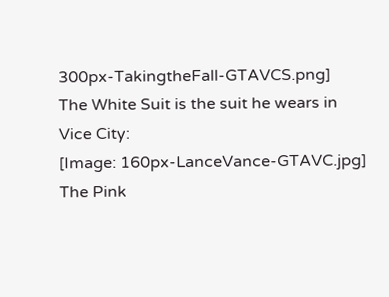300px-TakingtheFall-GTAVCS.png]
The White Suit is the suit he wears in Vice City:
[Image: 160px-LanceVance-GTAVC.jpg]
The Pink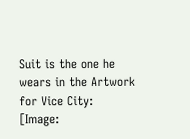Suit is the one he wears in the Artwork for Vice City:
[Image: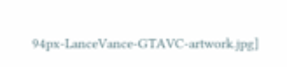94px-LanceVance-GTAVC-artwork.jpg]